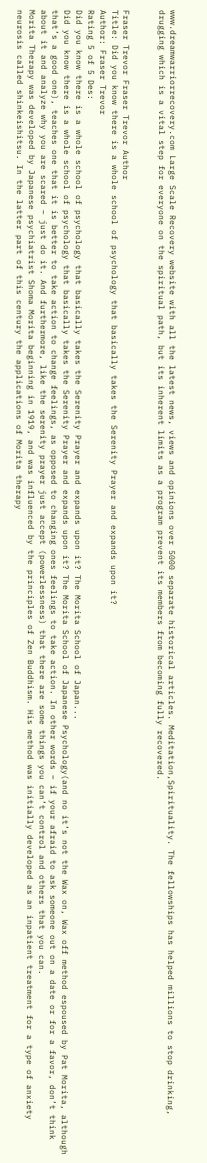www.dreamwarriorrecovery.com Large Scale Recovery website with all the latest news, views and opinions over 5000 separate historical articles. Meditation,Spirituality. The fellowships has helped millions to stop drinking, drugging which is a vital step for everyone on the spiritual path, but its inherent limits as a program prevent its members from becoming fully recovered.


Fraser Trevor Fraser Trevor Author
Title: Did you know there is a whole school of psychology that basically takes the Serenity Prayer and expands upon it?
Author: Fraser Trevor
Rating 5 of 5 Des:
Did you know there is a whole school of psychology that basically takes the Serenity Prayer and expands upon it? The Morita School of Japan...
Did you know there is a whole school of psychology that basically takes the Serenity Prayer and expands upon it? The Morita School of Japanese Psychology(and no it’s not the Wax on, Wax off method espoused by Pat Morita, although that’s a good one), teaches one that it is better to take action to change feelings, as opposed to changing ones feelings to take action. In other words – if your afraid to ask someone out on a date or for a favor, don’t think about it and analyze why you are scared – just do it. And furthermore, like the serenity prayer just accept (powerlessness) that there are some things you can’t control and others that you can.
Morita Therapy was developed by Japanese psychiatrist Shoma Morita beginning in 1919, and was influenced by the principles of Zen Buddhism. His method was initially developed as an inpatient treatment for a type of anxiety neurosis called shinkeishitsu. In the latter part of this century the applications of Morita therapy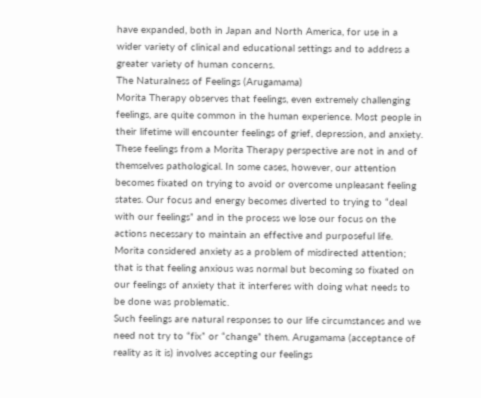have expanded, both in Japan and North America, for use in a wider variety of clinical and educational settings and to address a greater variety of human concerns.
The Naturalness of Feelings (Arugamama)
Morita Therapy observes that feelings, even extremely challenging feelings, are quite common in the human experience. Most people in their lifetime will encounter feelings of grief, depression, and anxiety. These feelings from a Morita Therapy perspective are not in and of themselves pathological. In some cases, however, our attention becomes fixated on trying to avoid or overcome unpleasant feeling states. Our focus and energy becomes diverted to trying to “deal with our feelings” and in the process we lose our focus on the actions necessary to maintain an effective and purposeful life. Morita considered anxiety as a problem of misdirected attention; that is that feeling anxious was normal but becoming so fixated on our feelings of anxiety that it interferes with doing what needs to be done was problematic.
Such feelings are natural responses to our life circumstances and we need not try to “fix” or “change” them. Arugamama (acceptance of reality as it is) involves accepting our feelings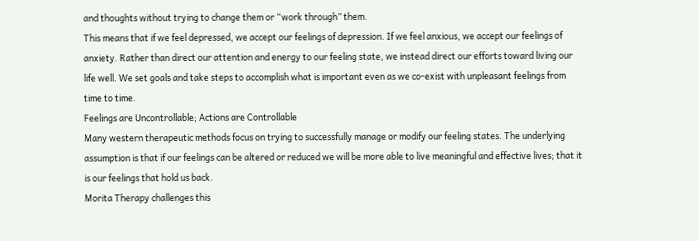and thoughts without trying to change them or “work through” them.
This means that if we feel depressed, we accept our feelings of depression. If we feel anxious, we accept our feelings of anxiety. Rather than direct our attention and energy to our feeling state, we instead direct our efforts toward living our life well. We set goals and take steps to accomplish what is important even as we co-exist with unpleasant feelings from time to time.
Feelings are Uncontrollable; Actions are Controllable
Many western therapeutic methods focus on trying to successfully manage or modify our feeling states. The underlying assumption is that if our feelings can be altered or reduced we will be more able to live meaningful and effective lives; that it is our feelings that hold us back.
Morita Therapy challenges this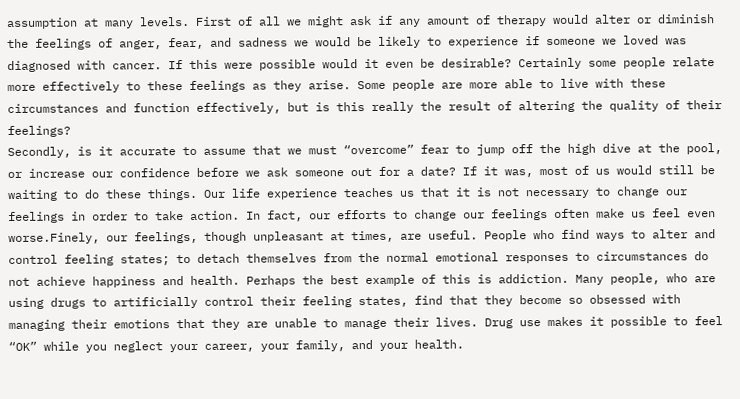assumption at many levels. First of all we might ask if any amount of therapy would alter or diminish the feelings of anger, fear, and sadness we would be likely to experience if someone we loved was diagnosed with cancer. If this were possible would it even be desirable? Certainly some people relate more effectively to these feelings as they arise. Some people are more able to live with these circumstances and function effectively, but is this really the result of altering the quality of their feelings?
Secondly, is it accurate to assume that we must “overcome” fear to jump off the high dive at the pool, or increase our confidence before we ask someone out for a date? If it was, most of us would still be waiting to do these things. Our life experience teaches us that it is not necessary to change our feelings in order to take action. In fact, our efforts to change our feelings often make us feel even worse.Finely, our feelings, though unpleasant at times, are useful. People who find ways to alter and control feeling states; to detach themselves from the normal emotional responses to circumstances do not achieve happiness and health. Perhaps the best example of this is addiction. Many people, who are using drugs to artificially control their feeling states, find that they become so obsessed with managing their emotions that they are unable to manage their lives. Drug use makes it possible to feel “OK” while you neglect your career, your family, and your health.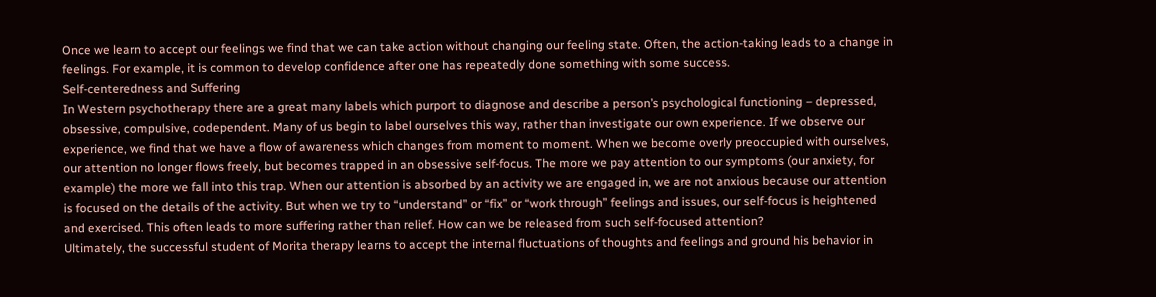Once we learn to accept our feelings we find that we can take action without changing our feeling state. Often, the action-taking leads to a change in feelings. For example, it is common to develop confidence after one has repeatedly done something with some success.
Self-centeredness and Suffering
In Western psychotherapy there are a great many labels which purport to diagnose and describe a person’s psychological functioning – depressed, obsessive, compulsive, codependent. Many of us begin to label ourselves this way, rather than investigate our own experience. If we observe our experience, we find that we have a flow of awareness which changes from moment to moment. When we become overly preoccupied with ourselves, our attention no longer flows freely, but becomes trapped in an obsessive self-focus. The more we pay attention to our symptoms (our anxiety, for example) the more we fall into this trap. When our attention is absorbed by an activity we are engaged in, we are not anxious because our attention is focused on the details of the activity. But when we try to “understand” or “fix” or “work through” feelings and issues, our self-focus is heightened and exercised. This often leads to more suffering rather than relief. How can we be released from such self-focused attention?
Ultimately, the successful student of Morita therapy learns to accept the internal fluctuations of thoughts and feelings and ground his behavior in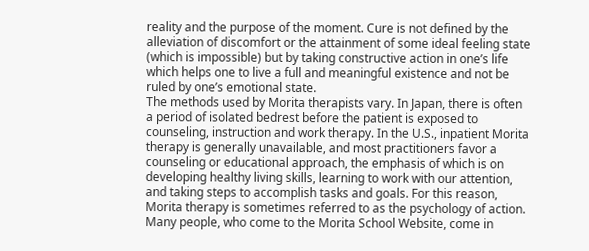reality and the purpose of the moment. Cure is not defined by the alleviation of discomfort or the attainment of some ideal feeling state (which is impossible) but by taking constructive action in one’s life which helps one to live a full and meaningful existence and not be ruled by one’s emotional state.
The methods used by Morita therapists vary. In Japan, there is often a period of isolated bedrest before the patient is exposed to counseling, instruction and work therapy. In the U.S., inpatient Morita therapy is generally unavailable, and most practitioners favor a counseling or educational approach, the emphasis of which is on developing healthy living skills, learning to work with our attention, and taking steps to accomplish tasks and goals. For this reason, Morita therapy is sometimes referred to as the psychology of action.
Many people, who come to the Morita School Website, come in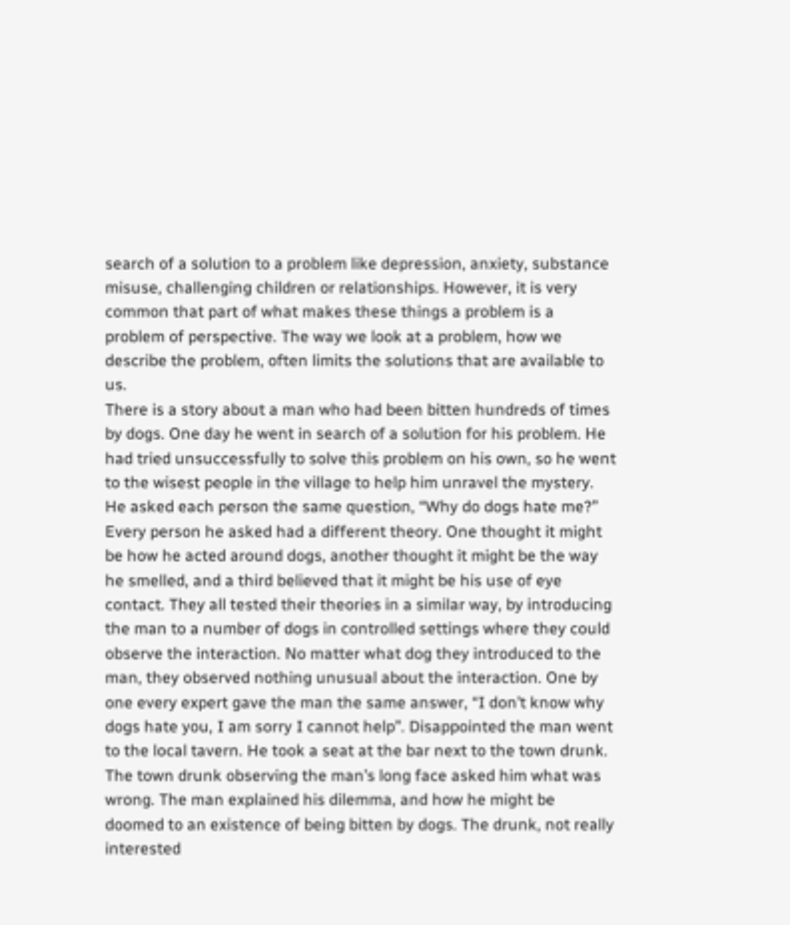search of a solution to a problem like depression, anxiety, substance misuse, challenging children or relationships. However, it is very common that part of what makes these things a problem is a problem of perspective. The way we look at a problem, how we describe the problem, often limits the solutions that are available to us.
There is a story about a man who had been bitten hundreds of times by dogs. One day he went in search of a solution for his problem. He had tried unsuccessfully to solve this problem on his own, so he went to the wisest people in the village to help him unravel the mystery. He asked each person the same question, “Why do dogs hate me?” Every person he asked had a different theory. One thought it might be how he acted around dogs, another thought it might be the way he smelled, and a third believed that it might be his use of eye contact. They all tested their theories in a similar way, by introducing the man to a number of dogs in controlled settings where they could observe the interaction. No matter what dog they introduced to the man, they observed nothing unusual about the interaction. One by one every expert gave the man the same answer, “I don’t know why dogs hate you, I am sorry I cannot help”. Disappointed the man went to the local tavern. He took a seat at the bar next to the town drunk. The town drunk observing the man’s long face asked him what was wrong. The man explained his dilemma, and how he might be doomed to an existence of being bitten by dogs. The drunk, not really interested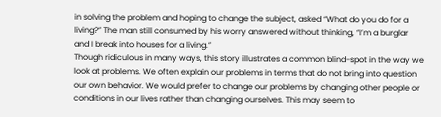in solving the problem and hoping to change the subject, asked “What do you do for a living?” The man still consumed by his worry answered without thinking, “I’m a burglar and I break into houses for a living.”
Though ridiculous in many ways, this story illustrates a common blind-spot in the way we look at problems. We often explain our problems in terms that do not bring into question our own behavior. We would prefer to change our problems by changing other people or conditions in our lives rather than changing ourselves. This may seem to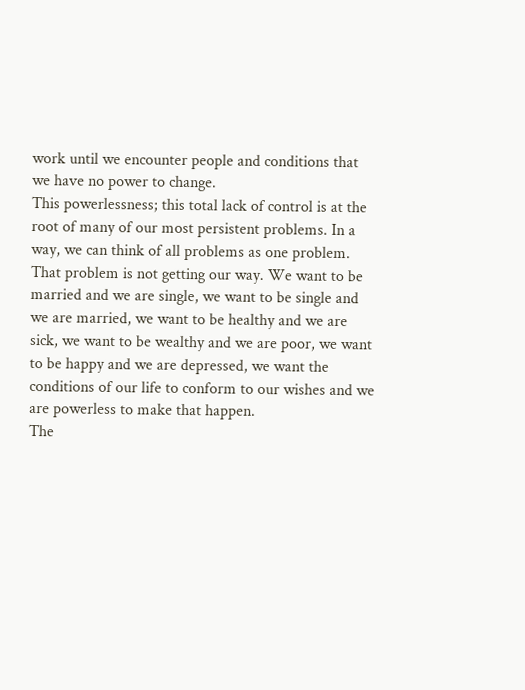work until we encounter people and conditions that we have no power to change.
This powerlessness; this total lack of control is at the root of many of our most persistent problems. In a way, we can think of all problems as one problem. That problem is not getting our way. We want to be married and we are single, we want to be single and we are married, we want to be healthy and we are sick, we want to be wealthy and we are poor, we want to be happy and we are depressed, we want the conditions of our life to conform to our wishes and we are powerless to make that happen.
The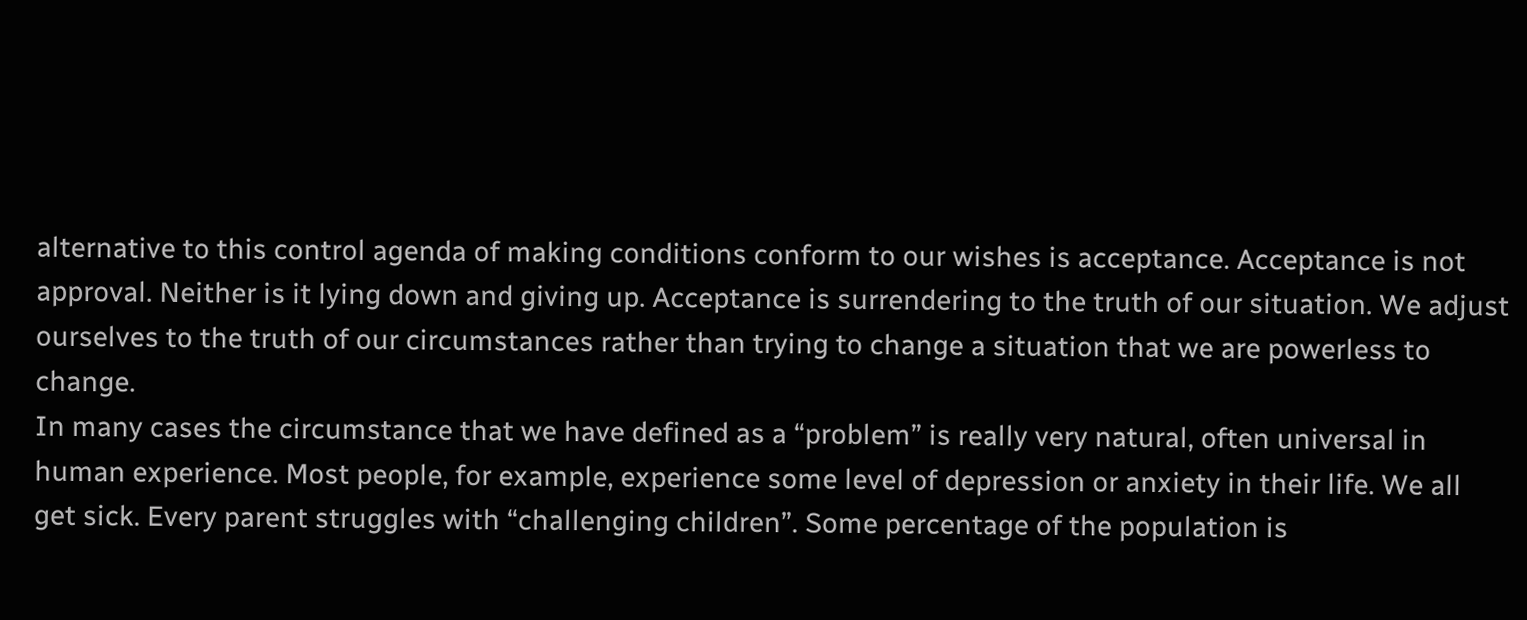alternative to this control agenda of making conditions conform to our wishes is acceptance. Acceptance is not approval. Neither is it lying down and giving up. Acceptance is surrendering to the truth of our situation. We adjust ourselves to the truth of our circumstances rather than trying to change a situation that we are powerless to change.
In many cases the circumstance that we have defined as a “problem” is really very natural, often universal in human experience. Most people, for example, experience some level of depression or anxiety in their life. We all get sick. Every parent struggles with “challenging children”. Some percentage of the population is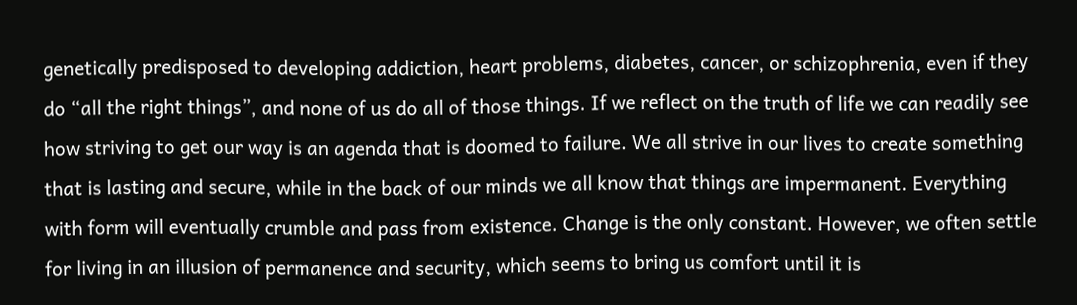genetically predisposed to developing addiction, heart problems, diabetes, cancer, or schizophrenia, even if they do “all the right things”, and none of us do all of those things. If we reflect on the truth of life we can readily see how striving to get our way is an agenda that is doomed to failure. We all strive in our lives to create something that is lasting and secure, while in the back of our minds we all know that things are impermanent. Everything with form will eventually crumble and pass from existence. Change is the only constant. However, we often settle for living in an illusion of permanence and security, which seems to bring us comfort until it is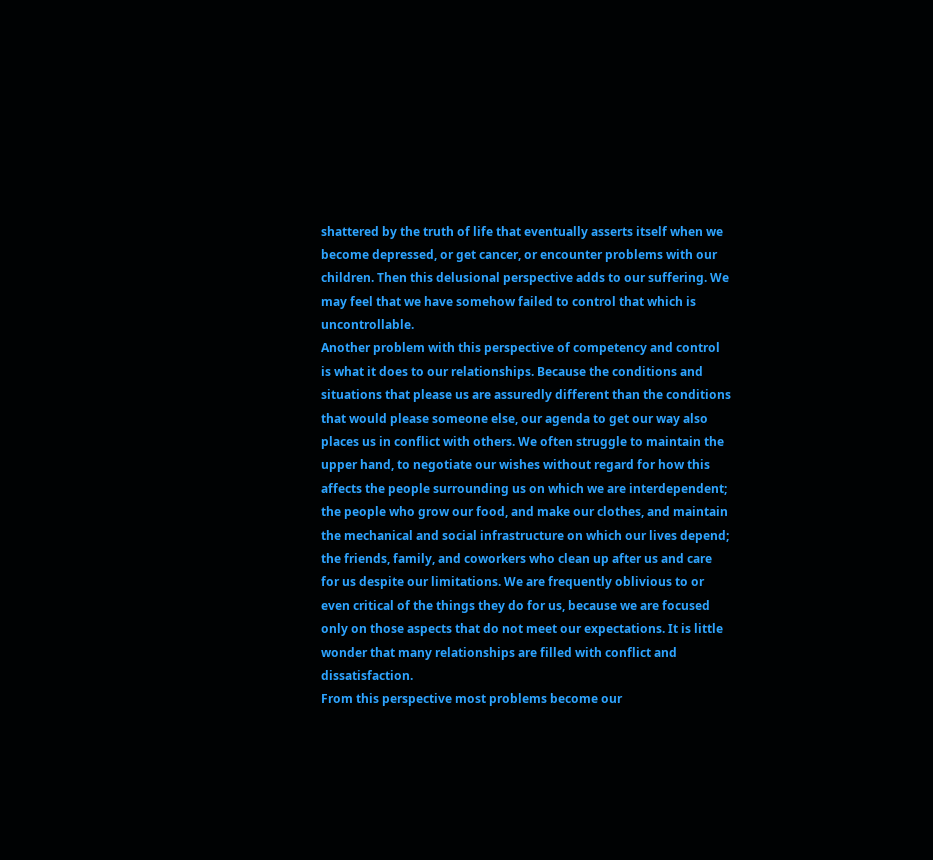shattered by the truth of life that eventually asserts itself when we become depressed, or get cancer, or encounter problems with our children. Then this delusional perspective adds to our suffering. We may feel that we have somehow failed to control that which is uncontrollable.
Another problem with this perspective of competency and control is what it does to our relationships. Because the conditions and situations that please us are assuredly different than the conditions that would please someone else, our agenda to get our way also places us in conflict with others. We often struggle to maintain the upper hand, to negotiate our wishes without regard for how this affects the people surrounding us on which we are interdependent; the people who grow our food, and make our clothes, and maintain the mechanical and social infrastructure on which our lives depend; the friends, family, and coworkers who clean up after us and care for us despite our limitations. We are frequently oblivious to or even critical of the things they do for us, because we are focused only on those aspects that do not meet our expectations. It is little wonder that many relationships are filled with conflict and dissatisfaction.
From this perspective most problems become our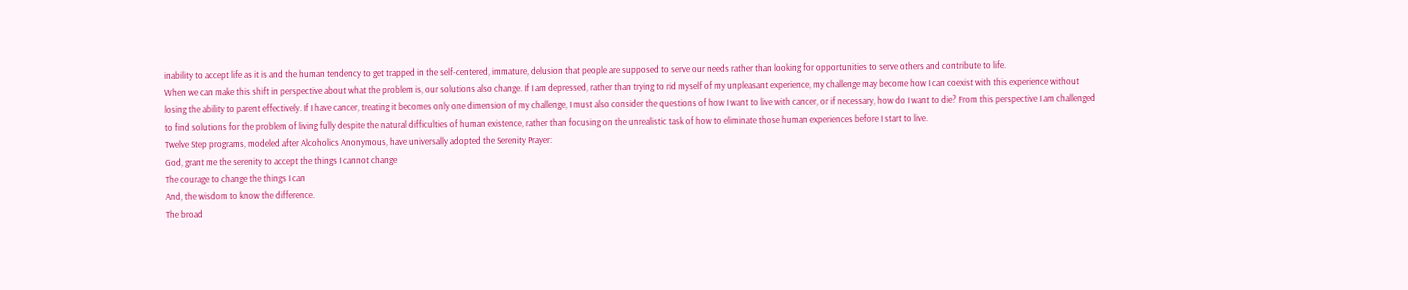inability to accept life as it is and the human tendency to get trapped in the self-centered, immature, delusion that people are supposed to serve our needs rather than looking for opportunities to serve others and contribute to life.
When we can make this shift in perspective about what the problem is, our solutions also change. If I am depressed, rather than trying to rid myself of my unpleasant experience, my challenge may become how I can coexist with this experience without losing the ability to parent effectively. If I have cancer, treating it becomes only one dimension of my challenge, I must also consider the questions of how I want to live with cancer, or if necessary, how do I want to die? From this perspective I am challenged to find solutions for the problem of living fully despite the natural difficulties of human existence, rather than focusing on the unrealistic task of how to eliminate those human experiences before I start to live.
Twelve Step programs, modeled after Alcoholics Anonymous, have universally adopted the Serenity Prayer:
God, grant me the serenity to accept the things I cannot change
The courage to change the things I can
And, the wisdom to know the difference.
The broad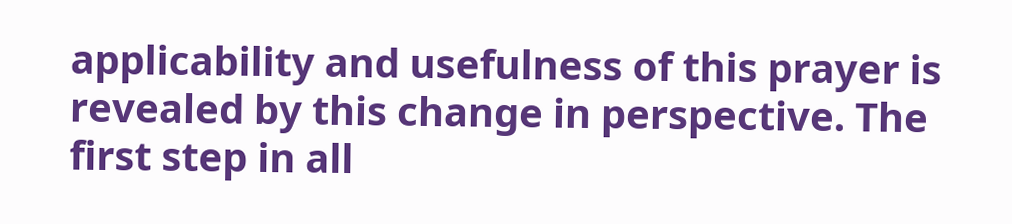applicability and usefulness of this prayer is revealed by this change in perspective. The first step in all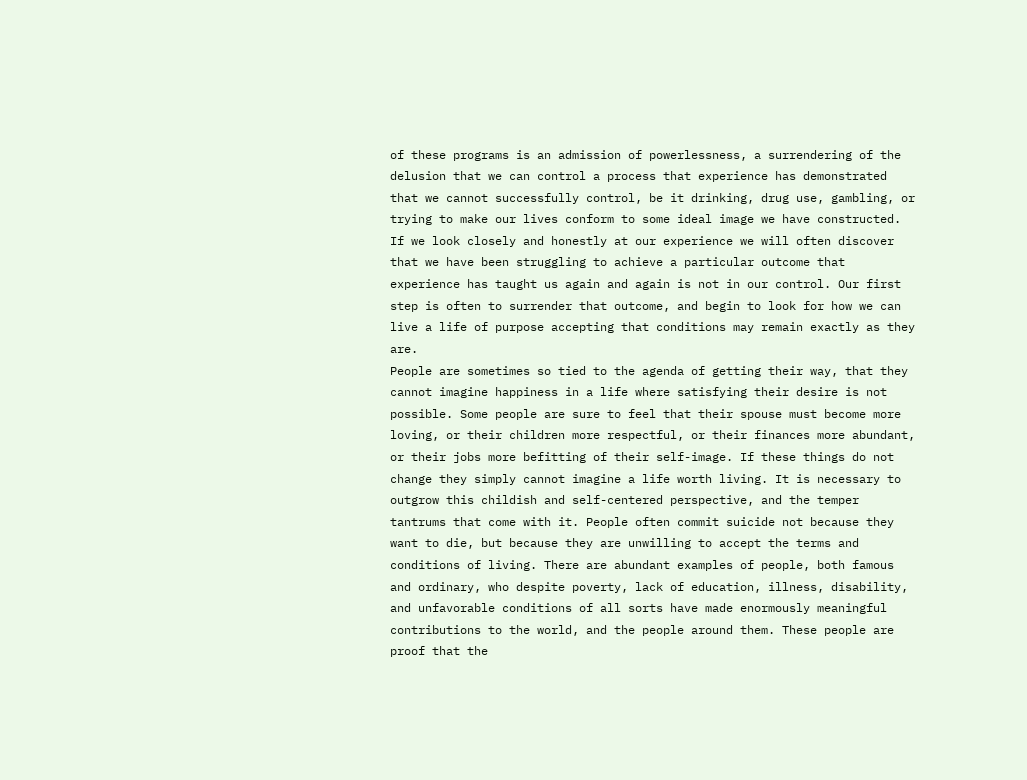of these programs is an admission of powerlessness, a surrendering of the delusion that we can control a process that experience has demonstrated that we cannot successfully control, be it drinking, drug use, gambling, or trying to make our lives conform to some ideal image we have constructed.
If we look closely and honestly at our experience we will often discover that we have been struggling to achieve a particular outcome that experience has taught us again and again is not in our control. Our first step is often to surrender that outcome, and begin to look for how we can live a life of purpose accepting that conditions may remain exactly as they are.
People are sometimes so tied to the agenda of getting their way, that they cannot imagine happiness in a life where satisfying their desire is not possible. Some people are sure to feel that their spouse must become more loving, or their children more respectful, or their finances more abundant, or their jobs more befitting of their self-image. If these things do not change they simply cannot imagine a life worth living. It is necessary to outgrow this childish and self-centered perspective, and the temper tantrums that come with it. People often commit suicide not because they want to die, but because they are unwilling to accept the terms and conditions of living. There are abundant examples of people, both famous and ordinary, who despite poverty, lack of education, illness, disability, and unfavorable conditions of all sorts have made enormously meaningful contributions to the world, and the people around them. These people are proof that the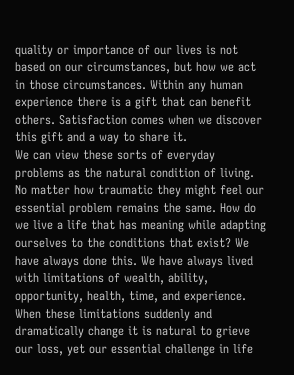quality or importance of our lives is not based on our circumstances, but how we act in those circumstances. Within any human experience there is a gift that can benefit others. Satisfaction comes when we discover this gift and a way to share it.
We can view these sorts of everyday problems as the natural condition of living. No matter how traumatic they might feel our essential problem remains the same. How do we live a life that has meaning while adapting ourselves to the conditions that exist? We have always done this. We have always lived with limitations of wealth, ability, opportunity, health, time, and experience. When these limitations suddenly and dramatically change it is natural to grieve our loss, yet our essential challenge in life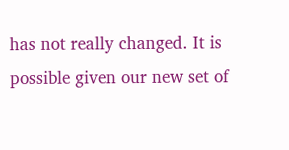has not really changed. It is possible given our new set of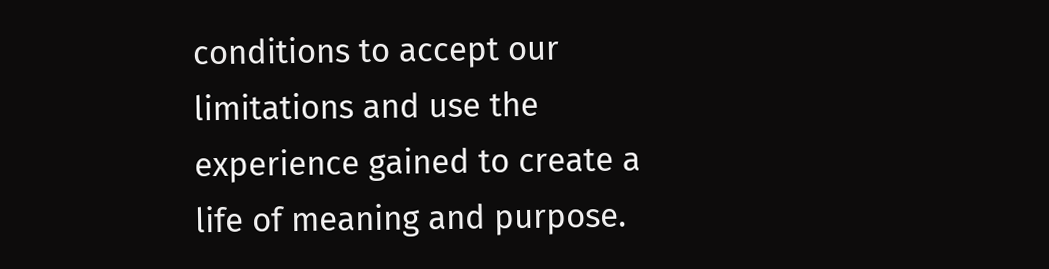conditions to accept our limitations and use the experience gained to create a life of meaning and purpose.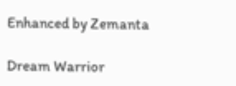Enhanced by Zemanta

Dream Warrior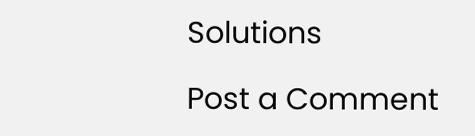Solutions

Post a Comment